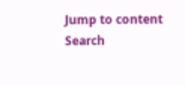Jump to content
Search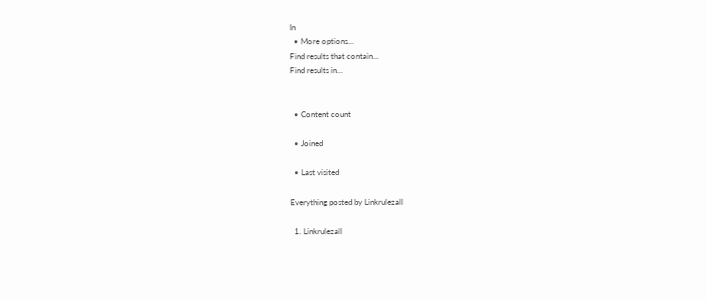In
  • More options...
Find results that contain...
Find results in...


  • Content count

  • Joined

  • Last visited

Everything posted by Linkrulezall

  1. Linkrulezall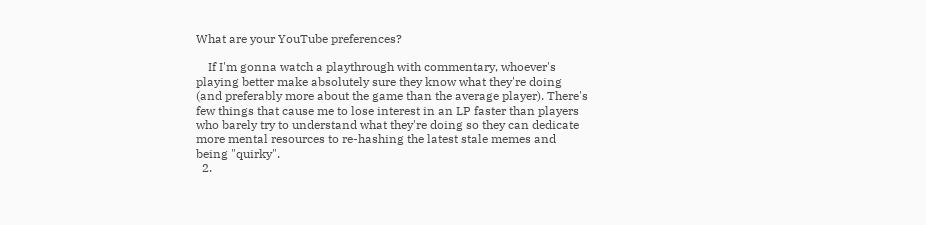What are your YouTube preferences?

    If I'm gonna watch a playthrough with commentary, whoever's playing better make absolutely sure they know what they're doing (and preferably more about the game than the average player). There's few things that cause me to lose interest in an LP faster than players who barely try to understand what they're doing so they can dedicate more mental resources to re-hashing the latest stale memes and being "quirky".
  2.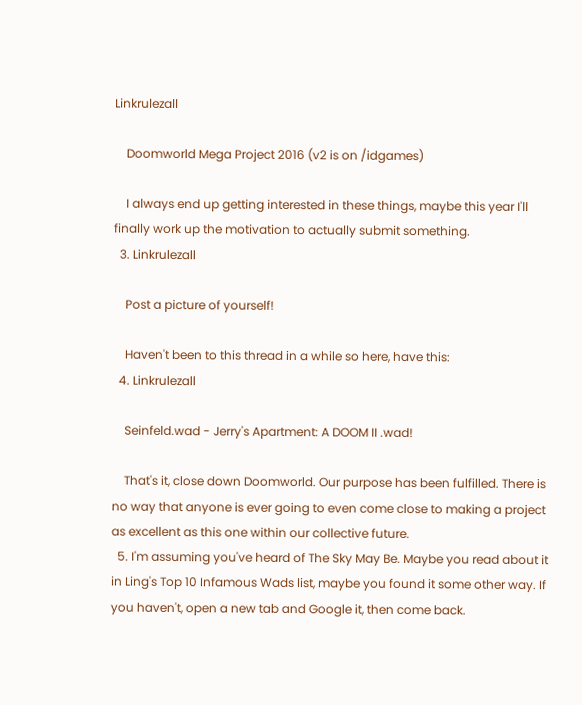Linkrulezall

    Doomworld Mega Project 2016 (v2 is on /idgames)

    I always end up getting interested in these things, maybe this year I'll finally work up the motivation to actually submit something.
  3. Linkrulezall

    Post a picture of yourself!

    Haven't been to this thread in a while so here, have this:
  4. Linkrulezall

    Seinfeld.wad - Jerry's Apartment: A DOOM II .wad!

    That's it, close down Doomworld. Our purpose has been fulfilled. There is no way that anyone is ever going to even come close to making a project as excellent as this one within our collective future.
  5. I'm assuming you've heard of The Sky May Be. Maybe you read about it in Ling's Top 10 Infamous Wads list, maybe you found it some other way. If you haven't, open a new tab and Google it, then come back.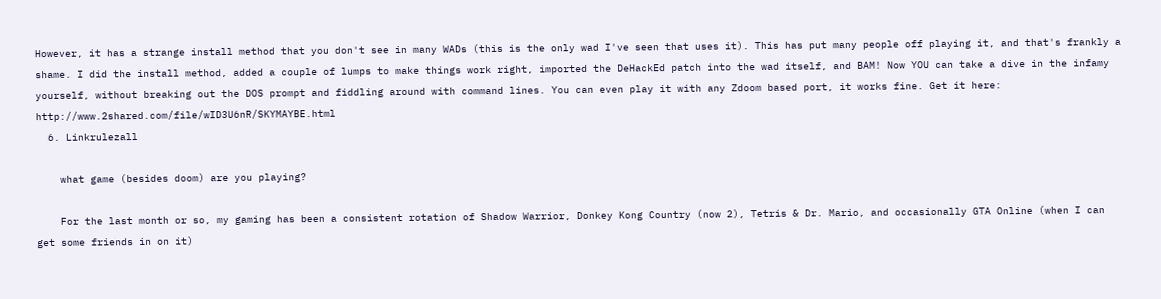However, it has a strange install method that you don't see in many WADs (this is the only wad I've seen that uses it). This has put many people off playing it, and that's frankly a shame. I did the install method, added a couple of lumps to make things work right, imported the DeHackEd patch into the wad itself, and BAM! Now YOU can take a dive in the infamy yourself, without breaking out the DOS prompt and fiddling around with command lines. You can even play it with any Zdoom based port, it works fine. Get it here: http://www.2shared.com/file/wID3U6nR/SKYMAYBE.html
  6. Linkrulezall

    what game (besides doom) are you playing?

    For the last month or so, my gaming has been a consistent rotation of Shadow Warrior, Donkey Kong Country (now 2), Tetris & Dr. Mario, and occasionally GTA Online (when I can get some friends in on it)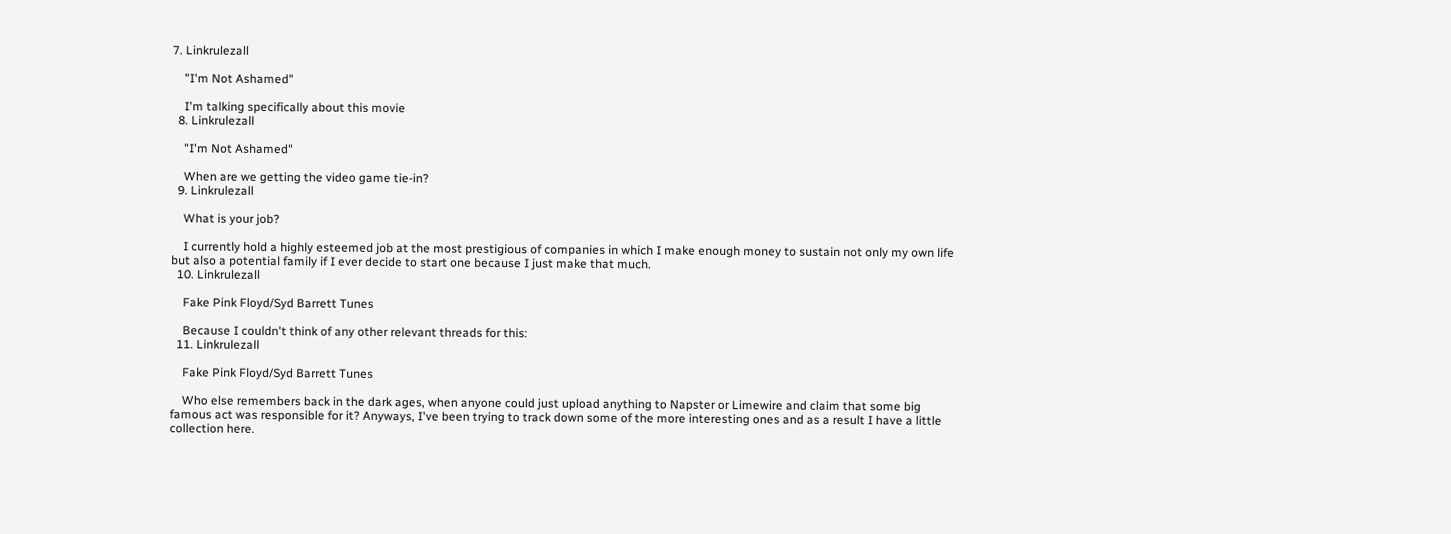7. Linkrulezall

    "I'm Not Ashamed"

    I'm talking specifically about this movie
  8. Linkrulezall

    "I'm Not Ashamed"

    When are we getting the video game tie-in?
  9. Linkrulezall

    What is your job?

    I currently hold a highly esteemed job at the most prestigious of companies in which I make enough money to sustain not only my own life but also a potential family if I ever decide to start one because I just make that much.
  10. Linkrulezall

    Fake Pink Floyd/Syd Barrett Tunes

    Because I couldn't think of any other relevant threads for this:
  11. Linkrulezall

    Fake Pink Floyd/Syd Barrett Tunes

    Who else remembers back in the dark ages, when anyone could just upload anything to Napster or Limewire and claim that some big famous act was responsible for it? Anyways, I've been trying to track down some of the more interesting ones and as a result I have a little collection here.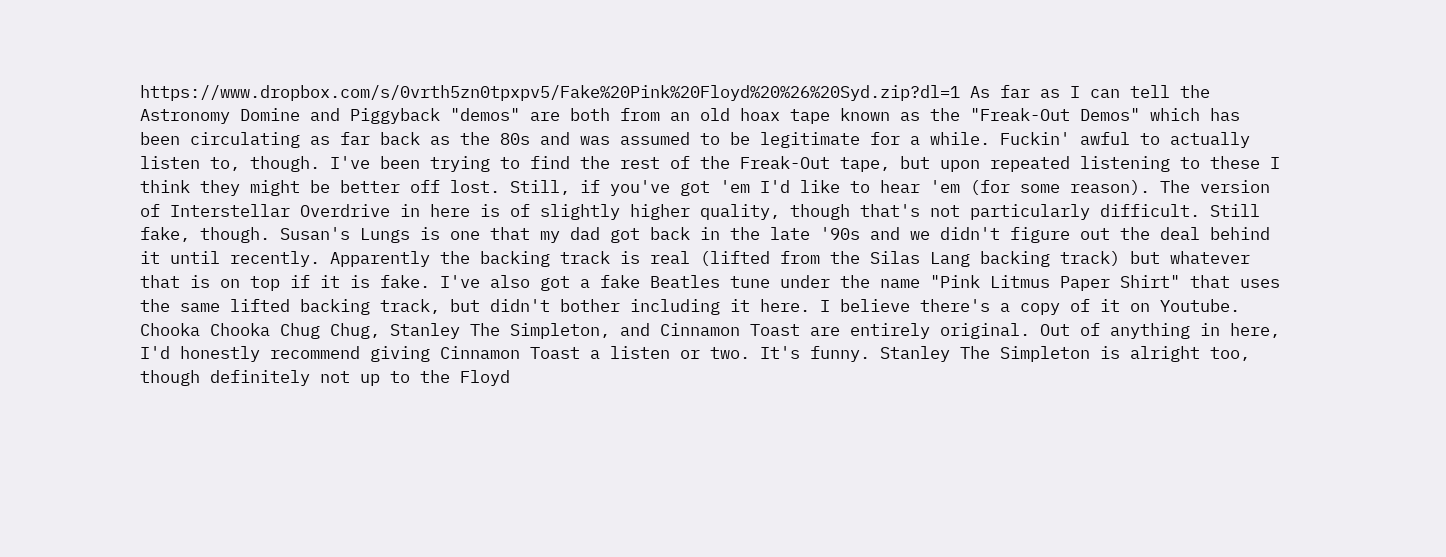https://www.dropbox.com/s/0vrth5zn0tpxpv5/Fake%20Pink%20Floyd%20%26%20Syd.zip?dl=1 As far as I can tell the Astronomy Domine and Piggyback "demos" are both from an old hoax tape known as the "Freak-Out Demos" which has been circulating as far back as the 80s and was assumed to be legitimate for a while. Fuckin' awful to actually listen to, though. I've been trying to find the rest of the Freak-Out tape, but upon repeated listening to these I think they might be better off lost. Still, if you've got 'em I'd like to hear 'em (for some reason). The version of Interstellar Overdrive in here is of slightly higher quality, though that's not particularly difficult. Still fake, though. Susan's Lungs is one that my dad got back in the late '90s and we didn't figure out the deal behind it until recently. Apparently the backing track is real (lifted from the Silas Lang backing track) but whatever that is on top if it is fake. I've also got a fake Beatles tune under the name "Pink Litmus Paper Shirt" that uses the same lifted backing track, but didn't bother including it here. I believe there's a copy of it on Youtube. Chooka Chooka Chug Chug, Stanley The Simpleton, and Cinnamon Toast are entirely original. Out of anything in here, I'd honestly recommend giving Cinnamon Toast a listen or two. It's funny. Stanley The Simpleton is alright too, though definitely not up to the Floyd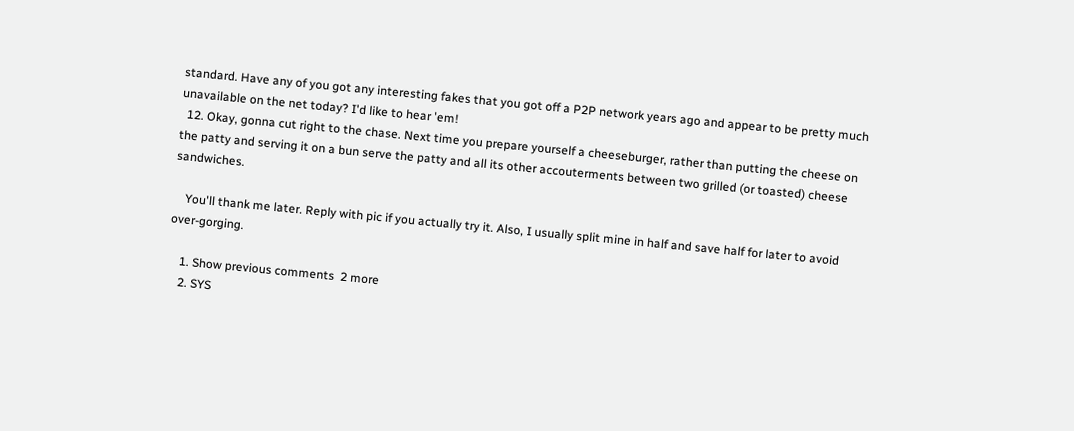standard. Have any of you got any interesting fakes that you got off a P2P network years ago and appear to be pretty much unavailable on the net today? I'd like to hear 'em!
  12. Okay, gonna cut right to the chase. Next time you prepare yourself a cheeseburger, rather than putting the cheese on the patty and serving it on a bun serve the patty and all its other accouterments between two grilled (or toasted) cheese sandwiches.

    You'll thank me later. Reply with pic if you actually try it. Also, I usually split mine in half and save half for later to avoid over-gorging.

    1. Show previous comments  2 more
    2. SYS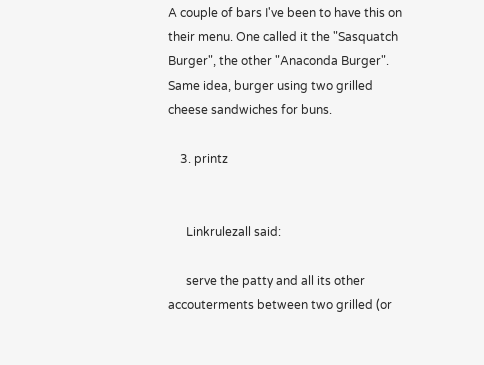A couple of bars I've been to have this on their menu. One called it the "Sasquatch Burger", the other "Anaconda Burger". Same idea, burger using two grilled cheese sandwiches for buns.

    3. printz


      Linkrulezall said:

      serve the patty and all its other accouterments between two grilled (or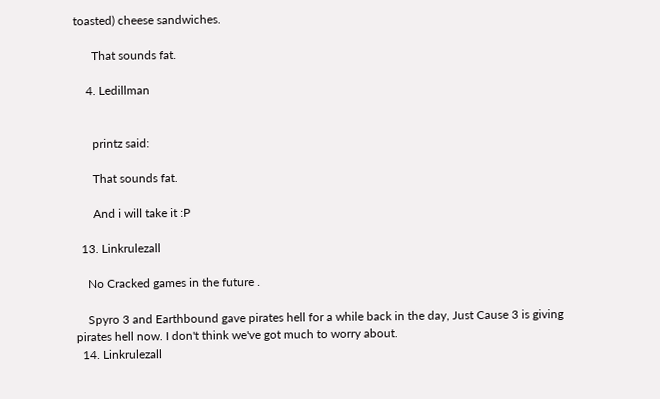toasted) cheese sandwiches.

      That sounds fat.

    4. Ledillman


      printz said:

      That sounds fat.

      And i will take it :P

  13. Linkrulezall

    No Cracked games in the future .

    Spyro 3 and Earthbound gave pirates hell for a while back in the day, Just Cause 3 is giving pirates hell now. I don't think we've got much to worry about.
  14. Linkrulezall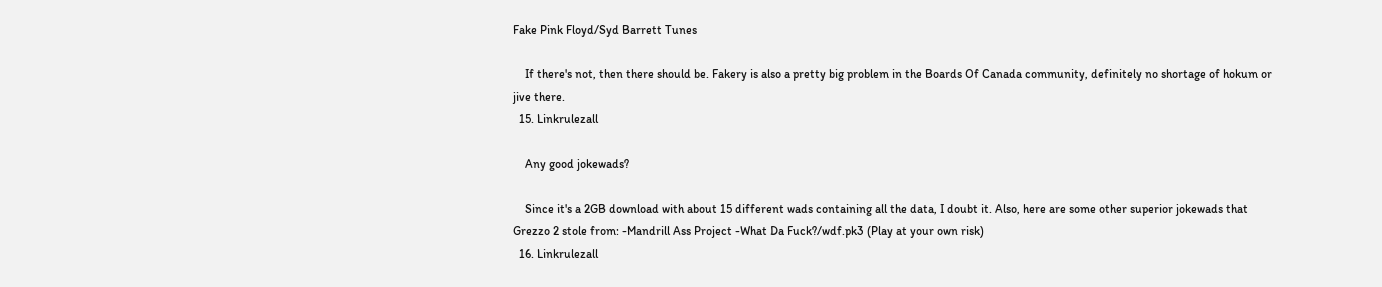Fake Pink Floyd/Syd Barrett Tunes

    If there's not, then there should be. Fakery is also a pretty big problem in the Boards Of Canada community, definitely no shortage of hokum or jive there.
  15. Linkrulezall

    Any good jokewads?

    Since it's a 2GB download with about 15 different wads containing all the data, I doubt it. Also, here are some other superior jokewads that Grezzo 2 stole from: -Mandrill Ass Project -What Da Fuck?/wdf.pk3 (Play at your own risk)
  16. Linkrulezall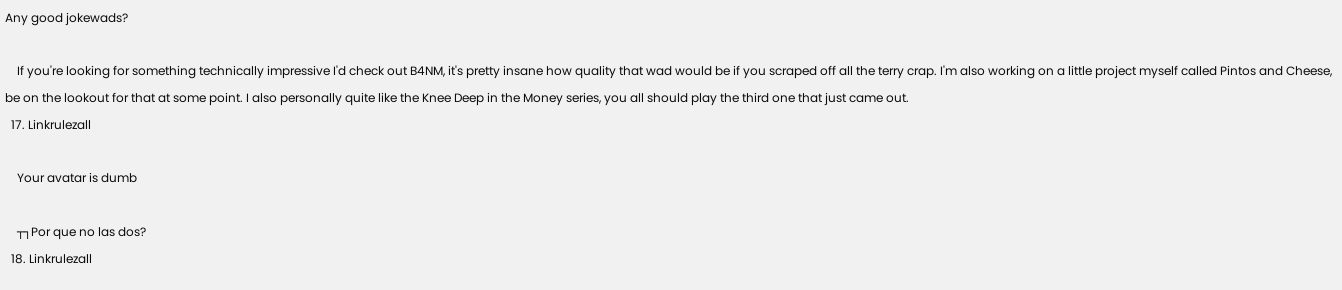Any good jokewads?

    If you're looking for something technically impressive I'd check out B4NM, it's pretty insane how quality that wad would be if you scraped off all the terry crap. I'm also working on a little project myself called Pintos and Cheese, be on the lookout for that at some point. I also personally quite like the Knee Deep in the Money series, you all should play the third one that just came out.
  17. Linkrulezall

    Your avatar is dumb

    ┬┐Por que no las dos?
  18. Linkrulezall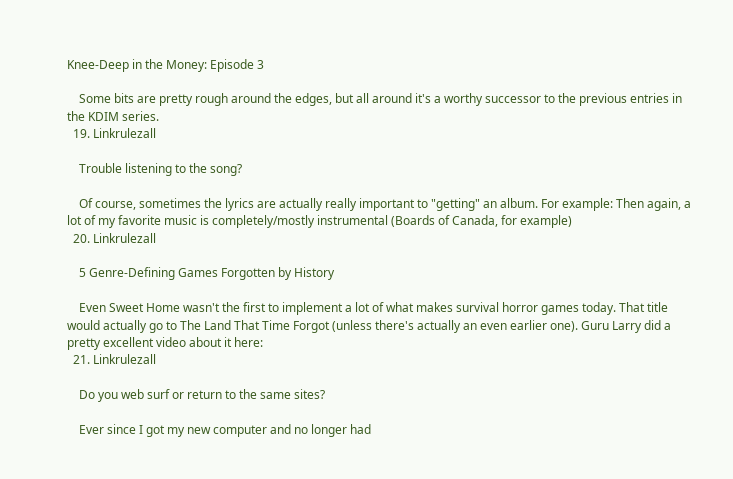Knee-Deep in the Money: Episode 3

    Some bits are pretty rough around the edges, but all around it's a worthy successor to the previous entries in the KDIM series.
  19. Linkrulezall

    Trouble listening to the song?

    Of course, sometimes the lyrics are actually really important to "getting" an album. For example: Then again, a lot of my favorite music is completely/mostly instrumental (Boards of Canada, for example)
  20. Linkrulezall

    5 Genre-Defining Games Forgotten by History

    Even Sweet Home wasn't the first to implement a lot of what makes survival horror games today. That title would actually go to The Land That Time Forgot (unless there's actually an even earlier one). Guru Larry did a pretty excellent video about it here:
  21. Linkrulezall

    Do you web surf or return to the same sites?

    Ever since I got my new computer and no longer had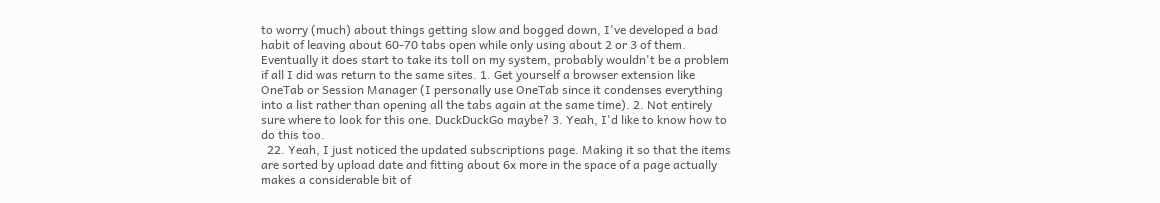to worry (much) about things getting slow and bogged down, I've developed a bad habit of leaving about 60-70 tabs open while only using about 2 or 3 of them. Eventually it does start to take its toll on my system, probably wouldn't be a problem if all I did was return to the same sites. 1. Get yourself a browser extension like OneTab or Session Manager (I personally use OneTab since it condenses everything into a list rather than opening all the tabs again at the same time). 2. Not entirely sure where to look for this one. DuckDuckGo maybe? 3. Yeah, I'd like to know how to do this too.
  22. Yeah, I just noticed the updated subscriptions page. Making it so that the items are sorted by upload date and fitting about 6x more in the space of a page actually makes a considerable bit of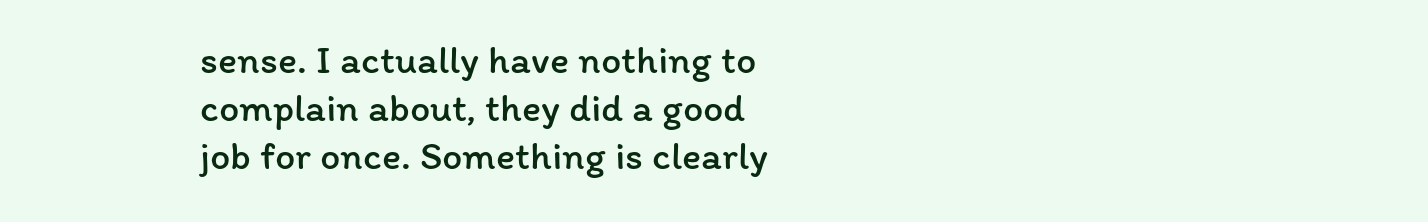sense. I actually have nothing to complain about, they did a good job for once. Something is clearly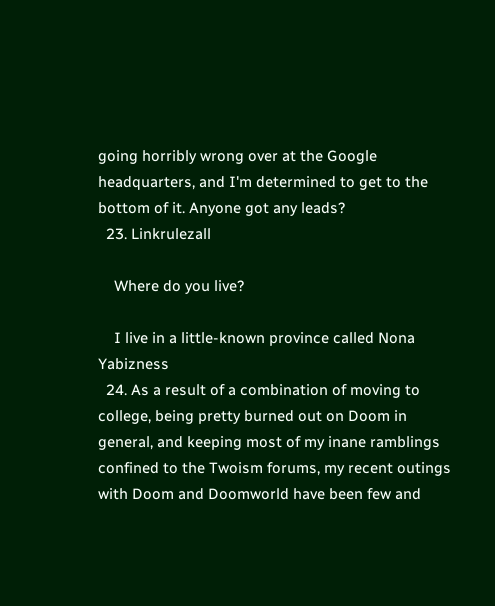going horribly wrong over at the Google headquarters, and I'm determined to get to the bottom of it. Anyone got any leads?
  23. Linkrulezall

    Where do you live?

    I live in a little-known province called Nona Yabizness
  24. As a result of a combination of moving to college, being pretty burned out on Doom in general, and keeping most of my inane ramblings confined to the Twoism forums, my recent outings with Doom and Doomworld have been few and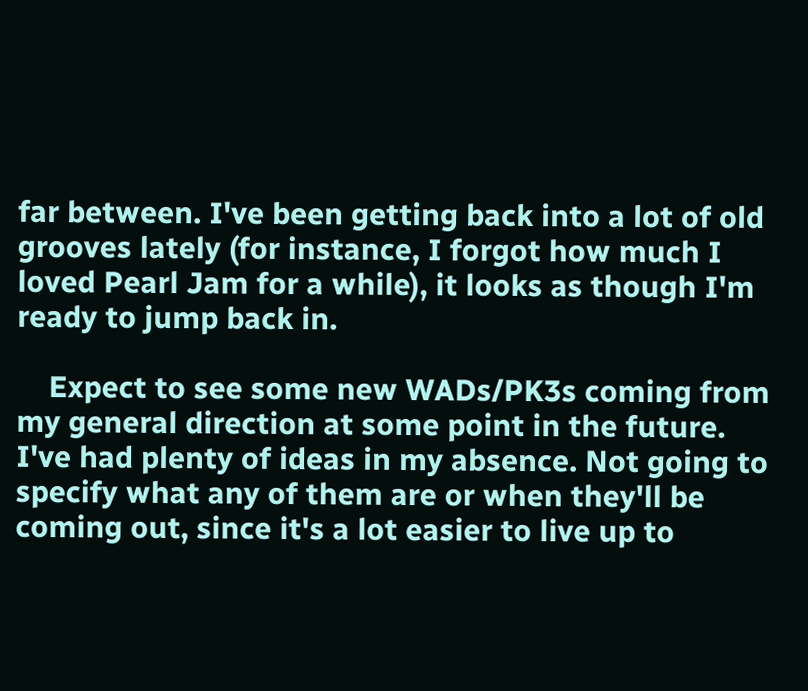far between. I've been getting back into a lot of old grooves lately (for instance, I forgot how much I loved Pearl Jam for a while), it looks as though I'm ready to jump back in.

    Expect to see some new WADs/PK3s coming from my general direction at some point in the future. I've had plenty of ideas in my absence. Not going to specify what any of them are or when they'll be coming out, since it's a lot easier to live up to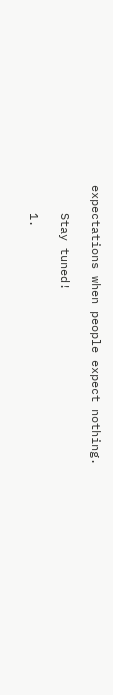expectations when people expect nothing.

    Stay tuned!

    1.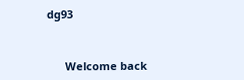dg93


      Welcome back